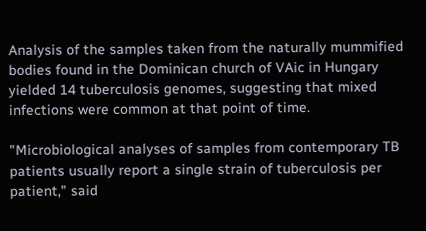Analysis of the samples taken from the naturally mummified bodies found in the Dominican church of VAic in Hungary yielded 14 tuberculosis genomes, suggesting that mixed infections were common at that point of time.

"Microbiological analyses of samples from contemporary TB patients usually report a single strain of tuberculosis per patient," said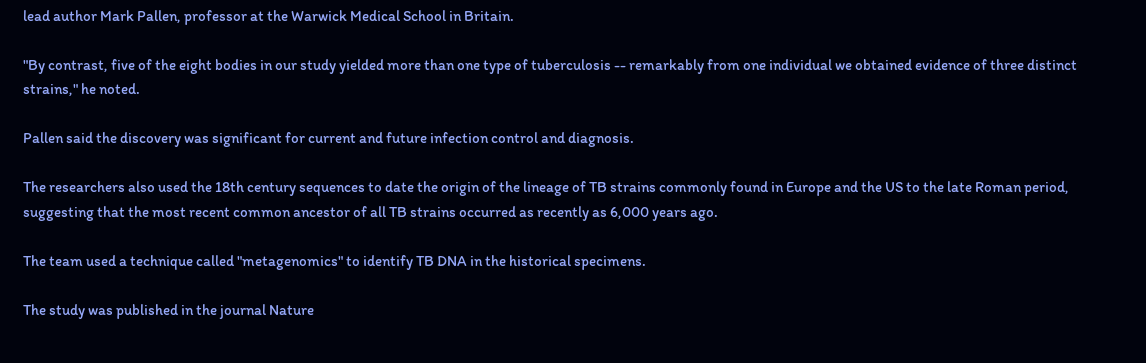lead author Mark Pallen, professor at the Warwick Medical School in Britain.

"By contrast, five of the eight bodies in our study yielded more than one type of tuberculosis -- remarkably from one individual we obtained evidence of three distinct strains," he noted.

Pallen said the discovery was significant for current and future infection control and diagnosis.

The researchers also used the 18th century sequences to date the origin of the lineage of TB strains commonly found in Europe and the US to the late Roman period, suggesting that the most recent common ancestor of all TB strains occurred as recently as 6,000 years ago.

The team used a technique called "metagenomics" to identify TB DNA in the historical specimens.

The study was published in the journal Nature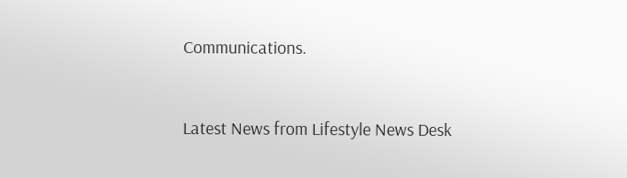Communications.


Latest News from Lifestyle News Desk